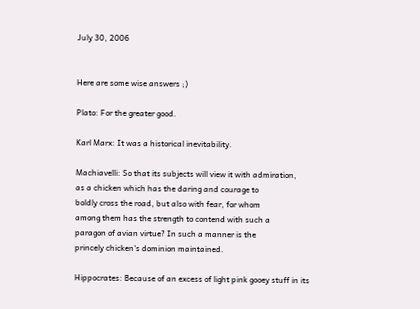July 30, 2006


Here are some wise answers ;)

Plato: For the greater good.

Karl Marx: It was a historical inevitability.

Machiavelli: So that its subjects will view it with admiration,
as a chicken which has the daring and courage to
boldly cross the road, but also with fear, for whom
among them has the strength to contend with such a
paragon of avian virtue? In such a manner is the
princely chicken's dominion maintained.

Hippocrates: Because of an excess of light pink gooey stuff in its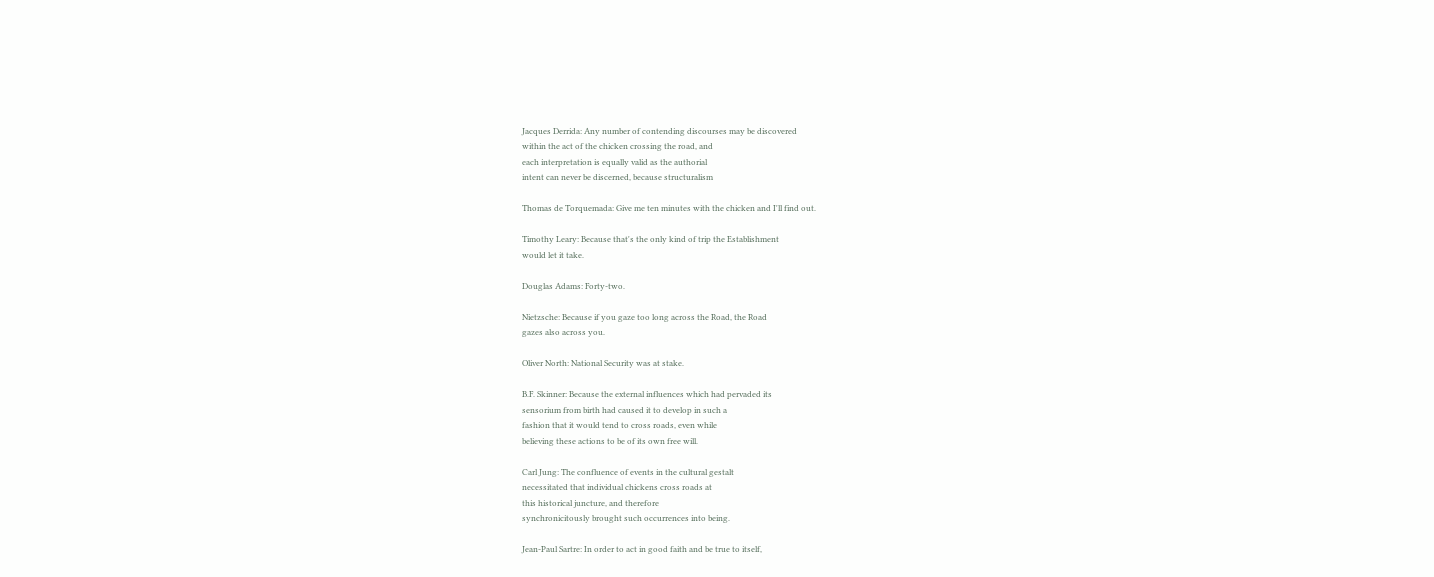Jacques Derrida: Any number of contending discourses may be discovered
within the act of the chicken crossing the road, and
each interpretation is equally valid as the authorial
intent can never be discerned, because structuralism

Thomas de Torquemada: Give me ten minutes with the chicken and I'll find out.

Timothy Leary: Because that's the only kind of trip the Establishment
would let it take.

Douglas Adams: Forty-two.

Nietzsche: Because if you gaze too long across the Road, the Road
gazes also across you.

Oliver North: National Security was at stake.

B.F. Skinner: Because the external influences which had pervaded its
sensorium from birth had caused it to develop in such a
fashion that it would tend to cross roads, even while
believing these actions to be of its own free will.

Carl Jung: The confluence of events in the cultural gestalt
necessitated that individual chickens cross roads at
this historical juncture, and therefore
synchronicitously brought such occurrences into being.

Jean-Paul Sartre: In order to act in good faith and be true to itself,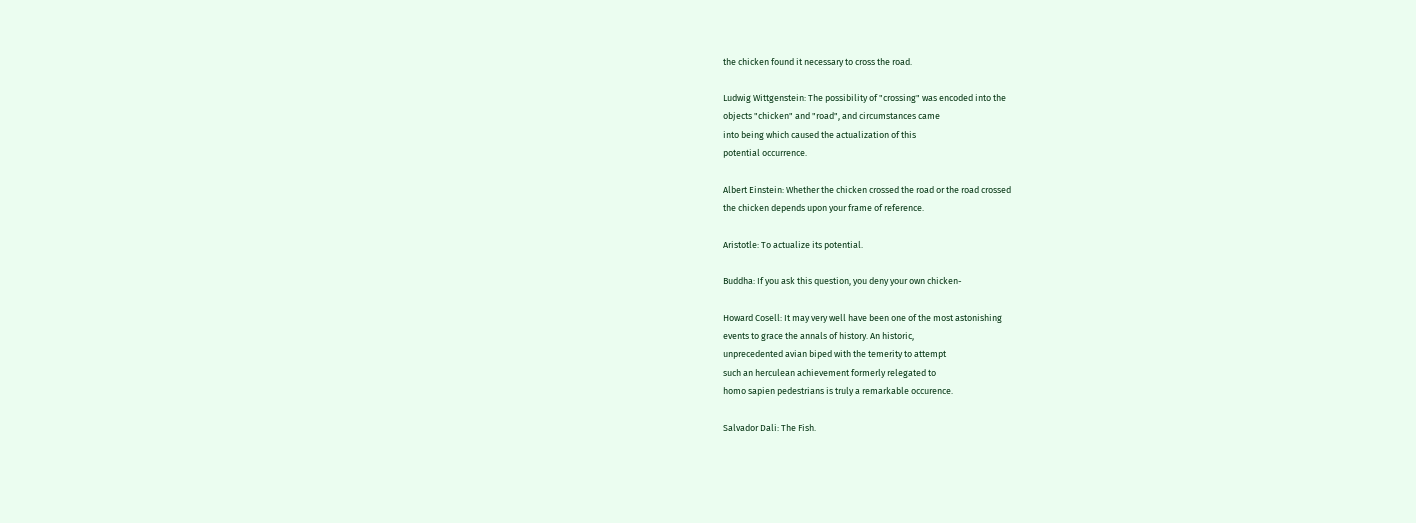the chicken found it necessary to cross the road.

Ludwig Wittgenstein: The possibility of "crossing" was encoded into the
objects "chicken" and "road", and circumstances came
into being which caused the actualization of this
potential occurrence.

Albert Einstein: Whether the chicken crossed the road or the road crossed
the chicken depends upon your frame of reference.

Aristotle: To actualize its potential.

Buddha: If you ask this question, you deny your own chicken-

Howard Cosell: It may very well have been one of the most astonishing
events to grace the annals of history. An historic,
unprecedented avian biped with the temerity to attempt
such an herculean achievement formerly relegated to
homo sapien pedestrians is truly a remarkable occurence.

Salvador Dali: The Fish.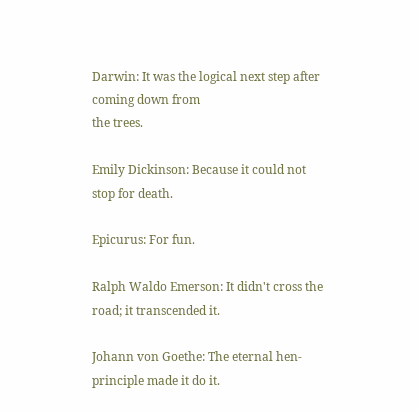Darwin: It was the logical next step after coming down from
the trees.

Emily Dickinson: Because it could not stop for death.

Epicurus: For fun.

Ralph Waldo Emerson: It didn't cross the road; it transcended it.

Johann von Goethe: The eternal hen-principle made it do it.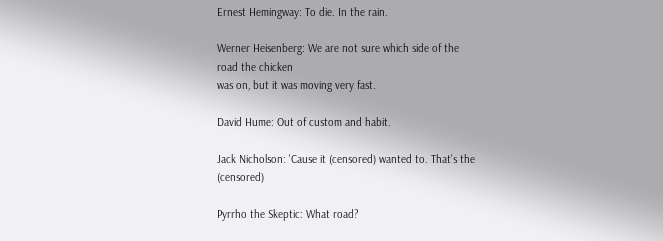Ernest Hemingway: To die. In the rain.

Werner Heisenberg: We are not sure which side of the road the chicken
was on, but it was moving very fast.

David Hume: Out of custom and habit.

Jack Nicholson: 'Cause it (censored) wanted to. That's the (censored)

Pyrrho the Skeptic: What road?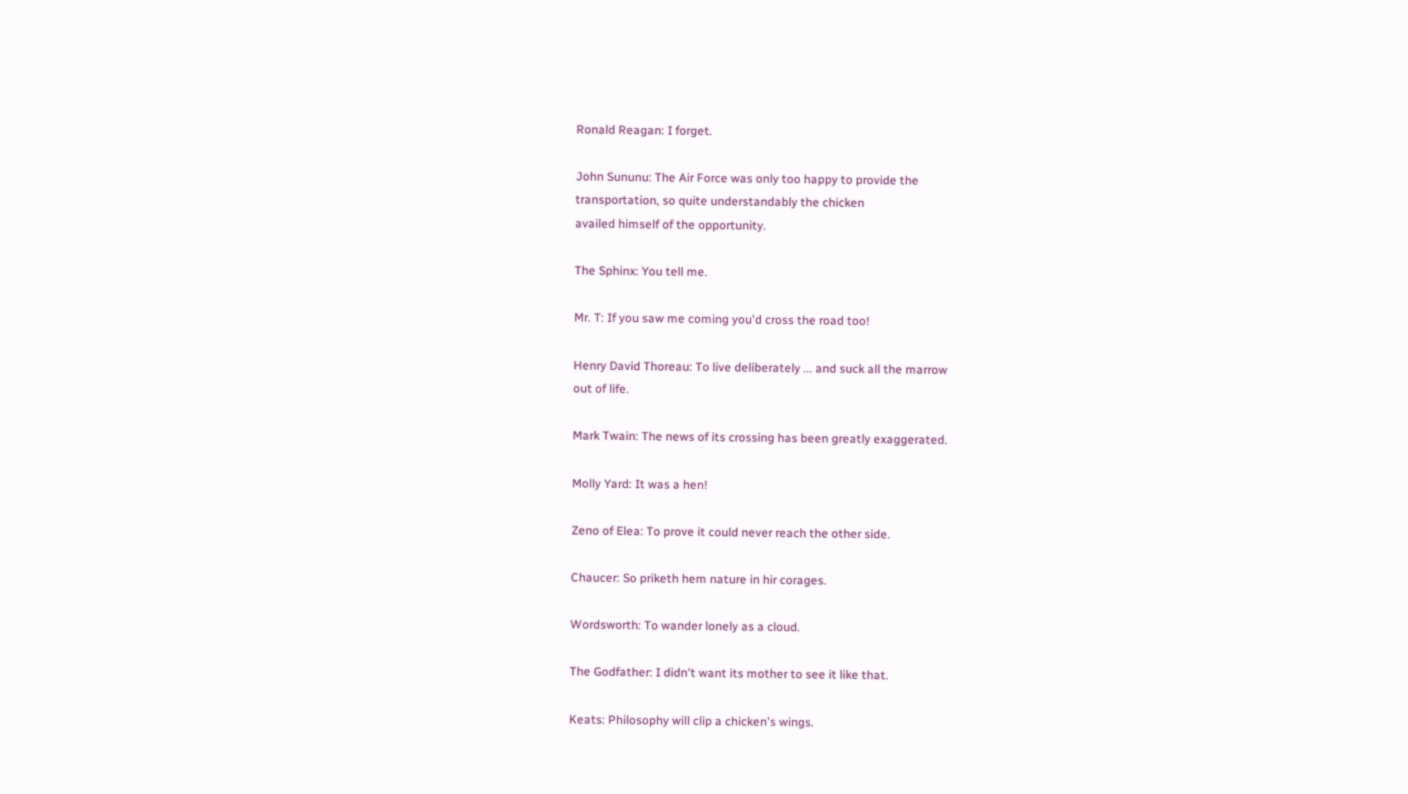Ronald Reagan: I forget.

John Sununu: The Air Force was only too happy to provide the
transportation, so quite understandably the chicken
availed himself of the opportunity.

The Sphinx: You tell me.

Mr. T: If you saw me coming you'd cross the road too!

Henry David Thoreau: To live deliberately ... and suck all the marrow
out of life.

Mark Twain: The news of its crossing has been greatly exaggerated.

Molly Yard: It was a hen!

Zeno of Elea: To prove it could never reach the other side.

Chaucer: So priketh hem nature in hir corages.

Wordsworth: To wander lonely as a cloud.

The Godfather: I didn't want its mother to see it like that.

Keats: Philosophy will clip a chicken's wings.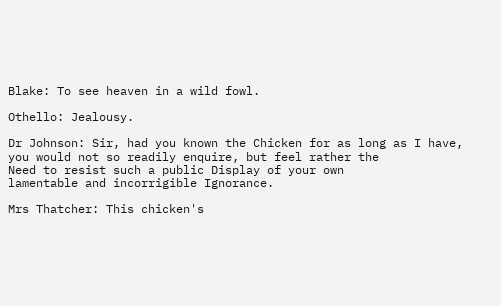Blake: To see heaven in a wild fowl.

Othello: Jealousy.

Dr Johnson: Sir, had you known the Chicken for as long as I have,
you would not so readily enquire, but feel rather the
Need to resist such a public Display of your own
lamentable and incorrigible Ignorance.

Mrs Thatcher: This chicken's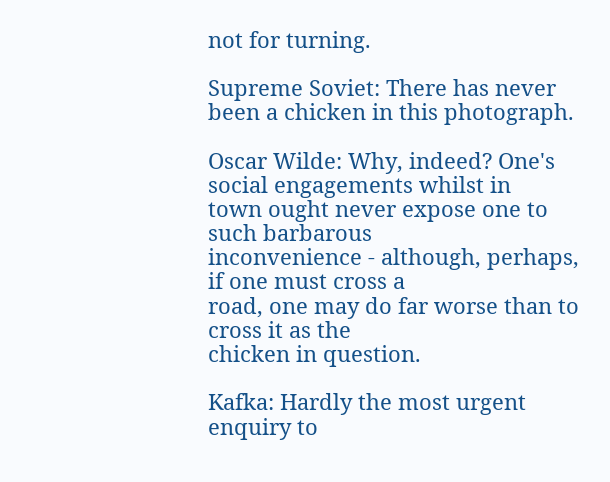not for turning.

Supreme Soviet: There has never been a chicken in this photograph.

Oscar Wilde: Why, indeed? One's social engagements whilst in
town ought never expose one to such barbarous
inconvenience - although, perhaps, if one must cross a
road, one may do far worse than to cross it as the
chicken in question.

Kafka: Hardly the most urgent enquiry to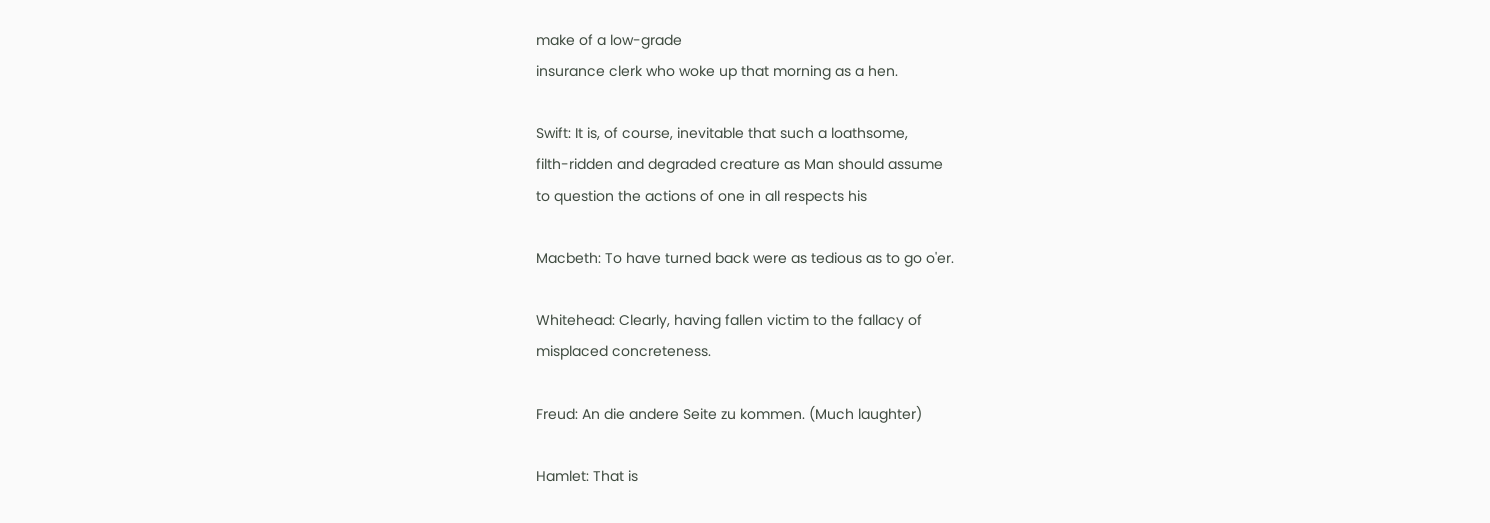make of a low-grade
insurance clerk who woke up that morning as a hen.

Swift: It is, of course, inevitable that such a loathsome,
filth-ridden and degraded creature as Man should assume
to question the actions of one in all respects his

Macbeth: To have turned back were as tedious as to go o'er.

Whitehead: Clearly, having fallen victim to the fallacy of
misplaced concreteness.

Freud: An die andere Seite zu kommen. (Much laughter)

Hamlet: That is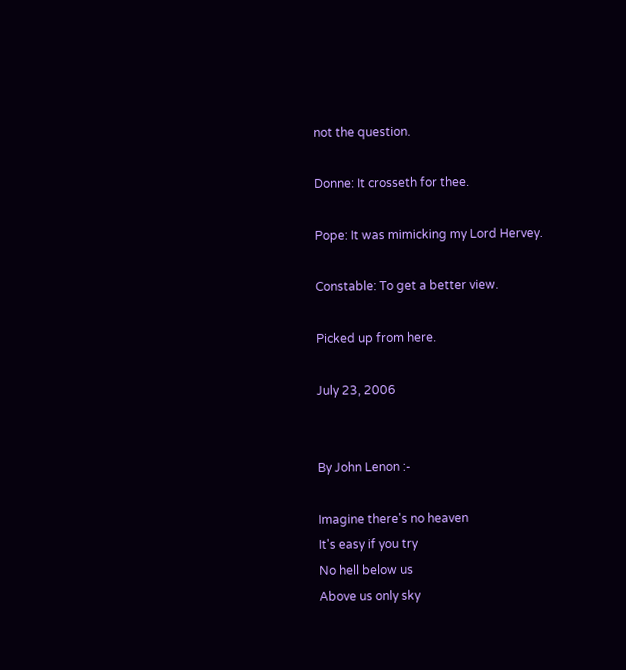not the question.

Donne: It crosseth for thee.

Pope: It was mimicking my Lord Hervey.

Constable: To get a better view.

Picked up from here.

July 23, 2006


By John Lenon :-

Imagine there's no heaven
It's easy if you try
No hell below us
Above us only sky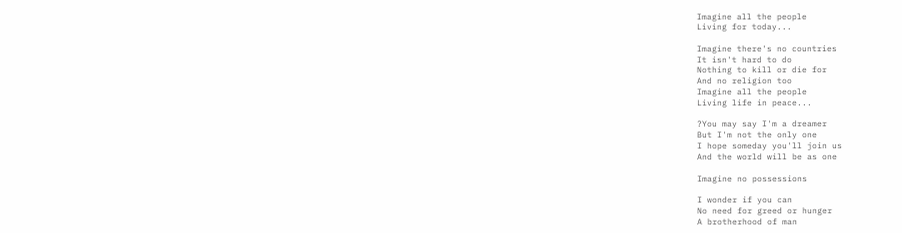Imagine all the people
Living for today...

Imagine there's no countries
It isn't hard to do
Nothing to kill or die for
And no religion too
Imagine all the people
Living life in peace...

?You may say I'm a dreamer
But I'm not the only one
I hope someday you'll join us
And the world will be as one

Imagine no possessions

I wonder if you can
No need for greed or hunger
A brotherhood of man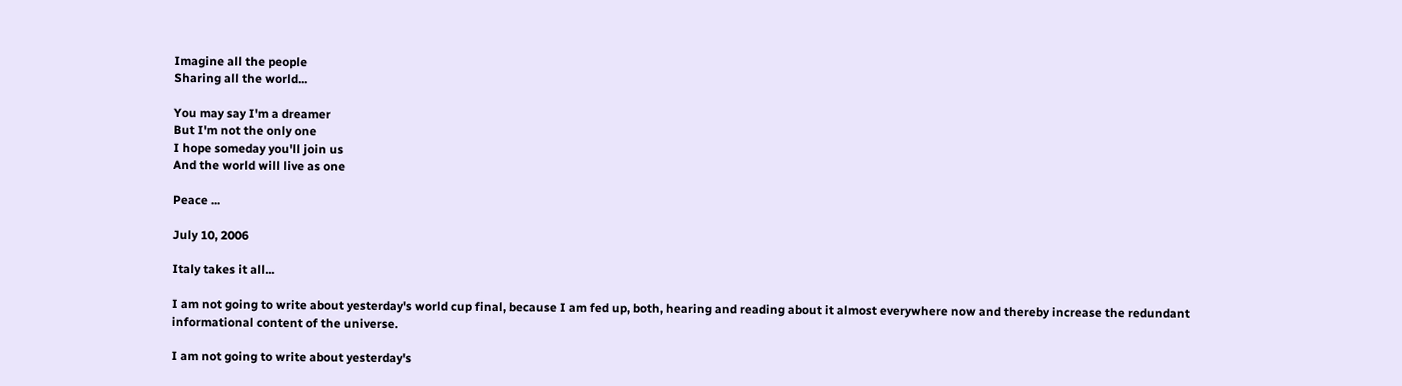Imagine all the people
Sharing all the world...

You may say I'm a dreamer
But I'm not the only one
I hope someday you'll join us
And the world will live as one

Peace ...

July 10, 2006

Italy takes it all...

I am not going to write about yesterday's world cup final, because I am fed up, both, hearing and reading about it almost everywhere now and thereby increase the redundant informational content of the universe.

I am not going to write about yesterday's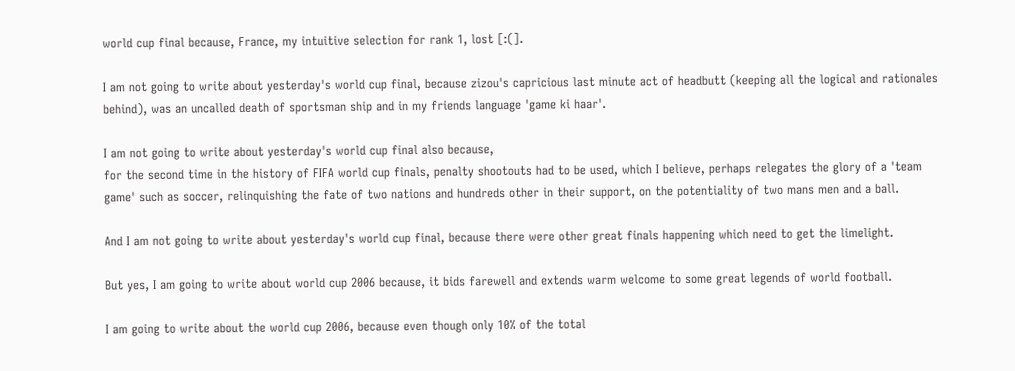world cup final because, France, my intuitive selection for rank 1, lost [:(].

I am not going to write about yesterday's world cup final, because zizou's capricious last minute act of headbutt (keeping all the logical and rationales behind), was an uncalled death of sportsman ship and in my friends language 'game ki haar'.

I am not going to write about yesterday's world cup final also because,
for the second time in the history of FIFA world cup finals, penalty shootouts had to be used, which I believe, perhaps relegates the glory of a 'team game' such as soccer, relinquishing the fate of two nations and hundreds other in their support, on the potentiality of two mans men and a ball.

And I am not going to write about yesterday's world cup final, because there were other great finals happening which need to get the limelight.

But yes, I am going to write about world cup 2006 because, it bids farewell and extends warm welcome to some great legends of world football.

I am going to write about the world cup 2006, because even though only 10% of the total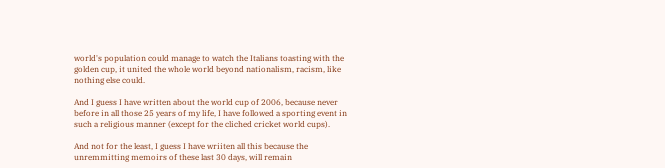world's population could manage to watch the Italians toasting with the golden cup, it united the whole world beyond nationalism, racism, like nothing else could.

And I guess I have written about the world cup of 2006, because never before in all those 25 years of my life, I have followed a sporting event in such a religious manner (except for the cliched cricket world cups).

And not for the least, I guess I have wriiten all this because the unremmitting memoirs of these last 30 days, will remain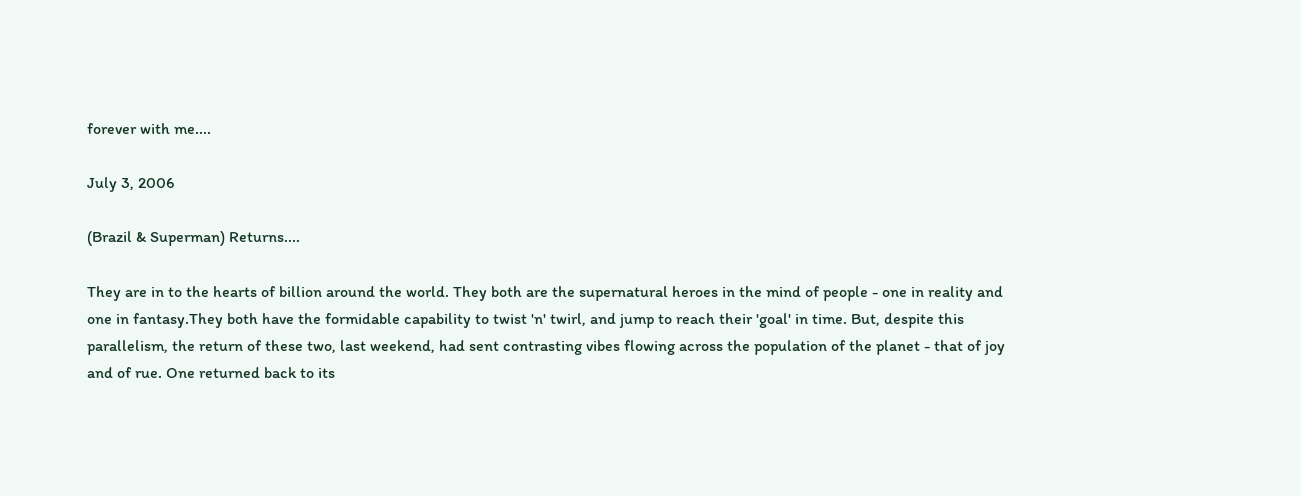forever with me....

July 3, 2006

(Brazil & Superman) Returns....

They are in to the hearts of billion around the world. They both are the supernatural heroes in the mind of people - one in reality and one in fantasy.They both have the formidable capability to twist 'n' twirl, and jump to reach their 'goal' in time. But, despite this parallelism, the return of these two, last weekend, had sent contrasting vibes flowing across the population of the planet - that of joy and of rue. One returned back to its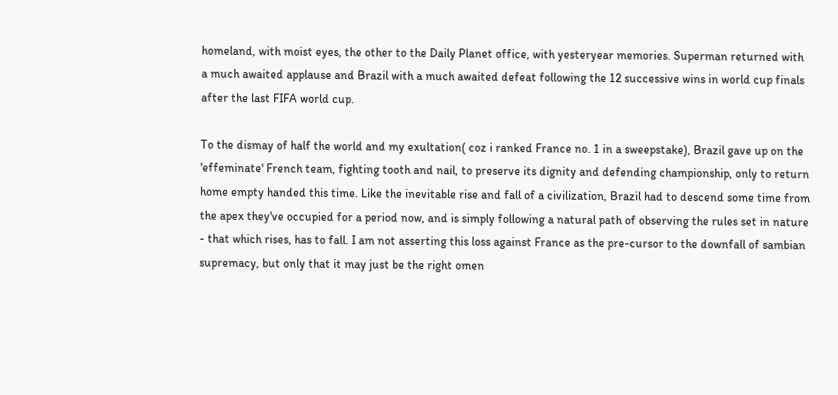homeland, with moist eyes, the other to the Daily Planet office, with yesteryear memories. Superman returned with a much awaited applause and Brazil with a much awaited defeat following the 12 successive wins in world cup finals after the last FIFA world cup.

To the dismay of half the world and my exultation( coz i ranked France no. 1 in a sweepstake), Brazil gave up on the 'effeminate' French team, fighting tooth and nail, to preserve its dignity and defending championship, only to return home empty handed this time. Like the inevitable rise and fall of a civilization, Brazil had to descend some time from the apex they've occupied for a period now, and is simply following a natural path of observing the rules set in nature - that which rises, has to fall. I am not asserting this loss against France as the pre-cursor to the downfall of sambian supremacy, but only that it may just be the right omen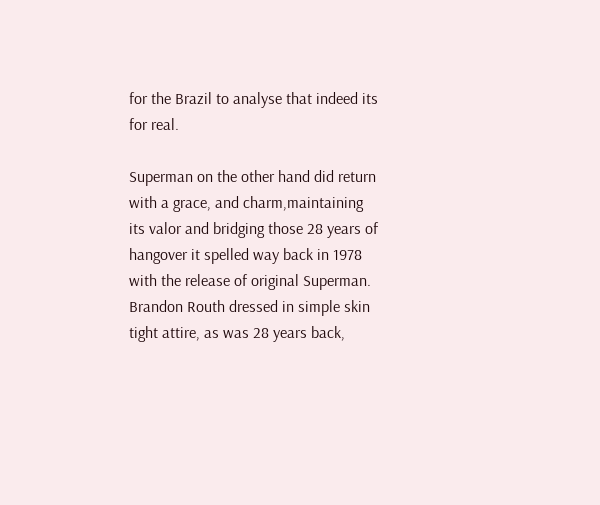for the Brazil to analyse that indeed its for real.

Superman on the other hand did return with a grace, and charm,maintaining its valor and bridging those 28 years of hangover it spelled way back in 1978 with the release of original Superman. Brandon Routh dressed in simple skin tight attire, as was 28 years back,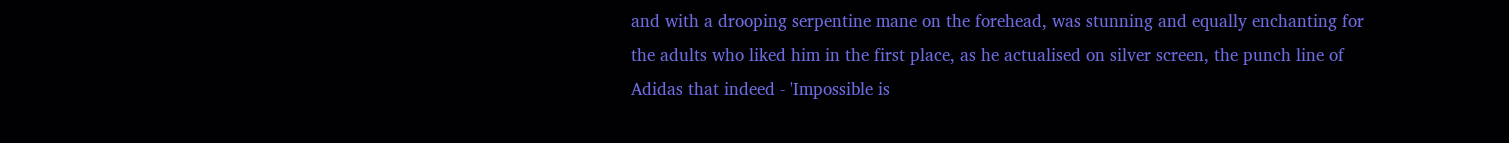and with a drooping serpentine mane on the forehead, was stunning and equally enchanting for the adults who liked him in the first place, as he actualised on silver screen, the punch line of Adidas that indeed - 'Impossible is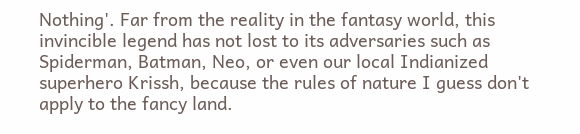Nothing'. Far from the reality in the fantasy world, this invincible legend has not lost to its adversaries such as Spiderman, Batman, Neo, or even our local Indianized superhero Krissh, because the rules of nature I guess don't apply to the fancy land.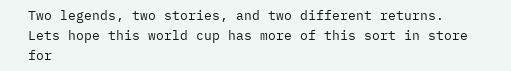Two legends, two stories, and two different returns. Lets hope this world cup has more of this sort in store for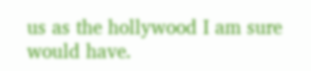us as the hollywood I am sure would have.